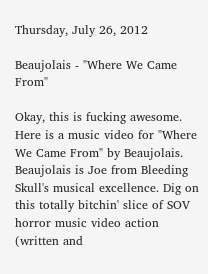Thursday, July 26, 2012

Beaujolais - "Where We Came From"

Okay, this is fucking awesome. Here is a music video for "Where We Came From" by Beaujolais. Beaujolais is Joe from Bleeding Skull's musical excellence. Dig on this totally bitchin' slice of SOV horror music video action (written and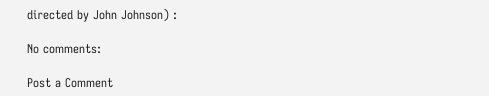directed by John Johnson) :

No comments:

Post a Comment